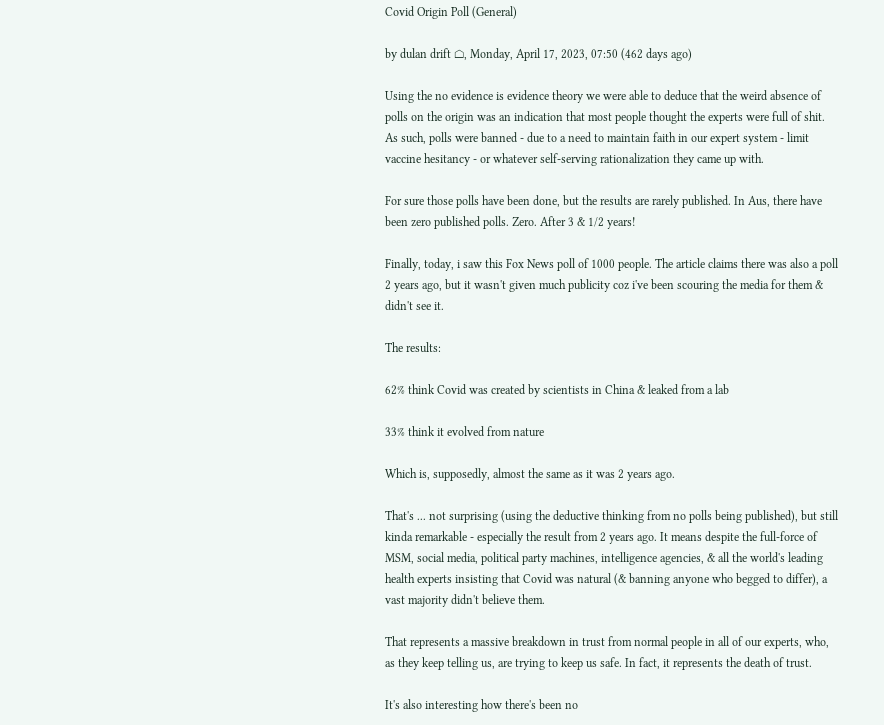Covid Origin Poll (General)

by dulan drift ⌂, Monday, April 17, 2023, 07:50 (462 days ago)

Using the no evidence is evidence theory we were able to deduce that the weird absence of polls on the origin was an indication that most people thought the experts were full of shit. As such, polls were banned - due to a need to maintain faith in our expert system - limit vaccine hesitancy - or whatever self-serving rationalization they came up with.

For sure those polls have been done, but the results are rarely published. In Aus, there have been zero published polls. Zero. After 3 & 1/2 years!

Finally, today, i saw this Fox News poll of 1000 people. The article claims there was also a poll 2 years ago, but it wasn't given much publicity coz i've been scouring the media for them & didn't see it.

The results:

62% think Covid was created by scientists in China & leaked from a lab

33% think it evolved from nature

Which is, supposedly, almost the same as it was 2 years ago.

That's ... not surprising (using the deductive thinking from no polls being published), but still kinda remarkable - especially the result from 2 years ago. It means despite the full-force of MSM, social media, political party machines, intelligence agencies, & all the world's leading health experts insisting that Covid was natural (& banning anyone who begged to differ), a vast majority didn't believe them.

That represents a massive breakdown in trust from normal people in all of our experts, who, as they keep telling us, are trying to keep us safe. In fact, it represents the death of trust.

It's also interesting how there's been no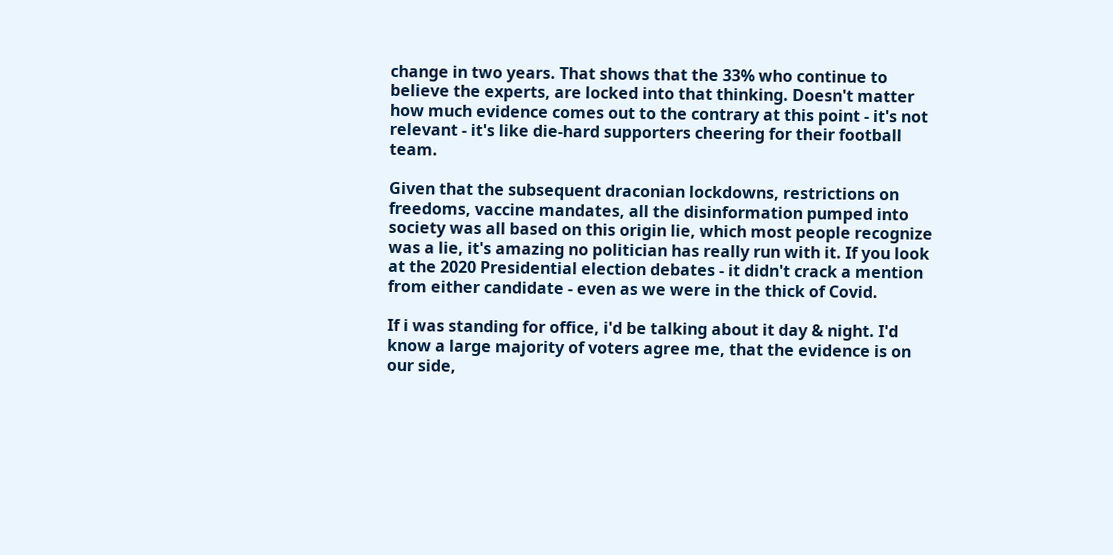change in two years. That shows that the 33% who continue to believe the experts, are locked into that thinking. Doesn't matter how much evidence comes out to the contrary at this point - it's not relevant - it's like die-hard supporters cheering for their football team.

Given that the subsequent draconian lockdowns, restrictions on freedoms, vaccine mandates, all the disinformation pumped into society was all based on this origin lie, which most people recognize was a lie, it's amazing no politician has really run with it. If you look at the 2020 Presidential election debates - it didn't crack a mention from either candidate - even as we were in the thick of Covid.

If i was standing for office, i'd be talking about it day & night. I'd know a large majority of voters agree me, that the evidence is on our side,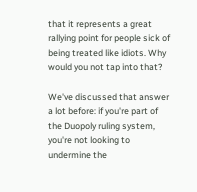that it represents a great rallying point for people sick of being treated like idiots. Why would you not tap into that?

We've discussed that answer a lot before: if you're part of the Duopoly ruling system, you're not looking to undermine the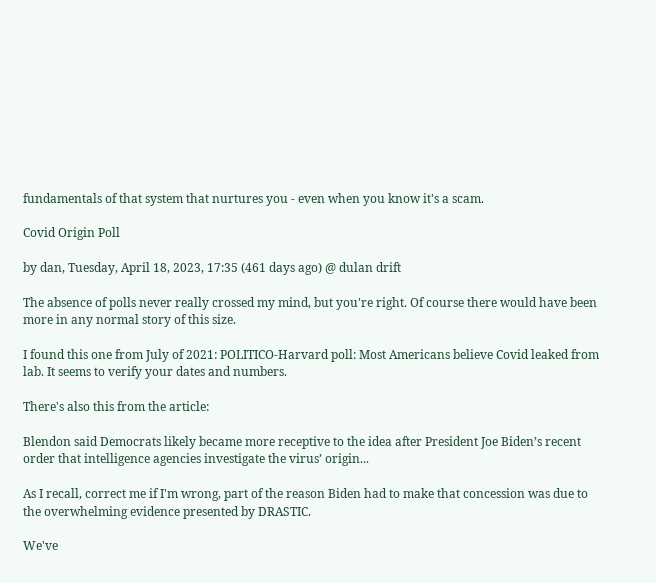fundamentals of that system that nurtures you - even when you know it's a scam.

Covid Origin Poll

by dan, Tuesday, April 18, 2023, 17:35 (461 days ago) @ dulan drift

The absence of polls never really crossed my mind, but you're right. Of course there would have been more in any normal story of this size.

I found this one from July of 2021: POLITICO-Harvard poll: Most Americans believe Covid leaked from lab. It seems to verify your dates and numbers.

There's also this from the article:

Blendon said Democrats likely became more receptive to the idea after President Joe Biden’s recent order that intelligence agencies investigate the virus’ origin...

As I recall, correct me if I'm wrong, part of the reason Biden had to make that concession was due to the overwhelming evidence presented by DRASTIC.

We've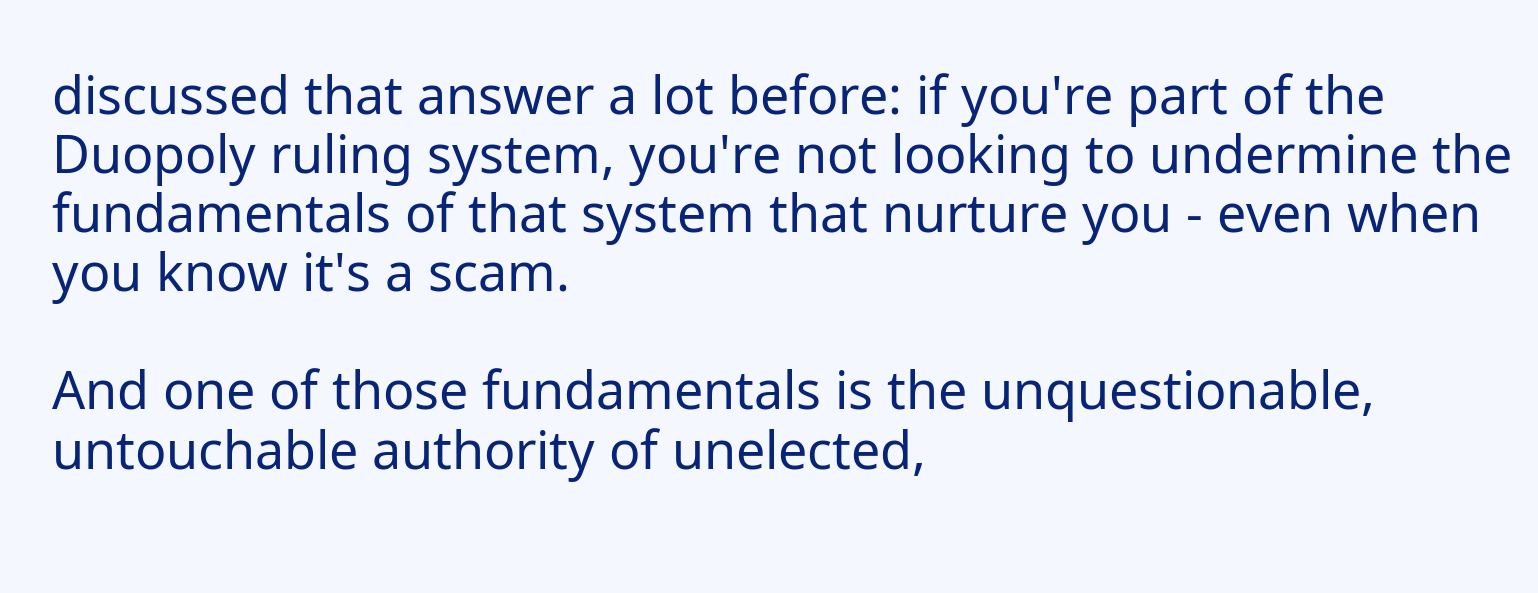discussed that answer a lot before: if you're part of the Duopoly ruling system, you're not looking to undermine the fundamentals of that system that nurture you - even when you know it's a scam.

And one of those fundamentals is the unquestionable, untouchable authority of unelected,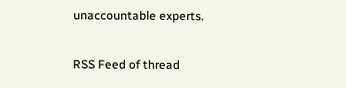unaccountable experts.

RSS Feed of thread